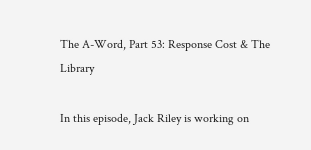The A-Word, Part 53: Response Cost & The Library

In this episode, Jack Riley is working on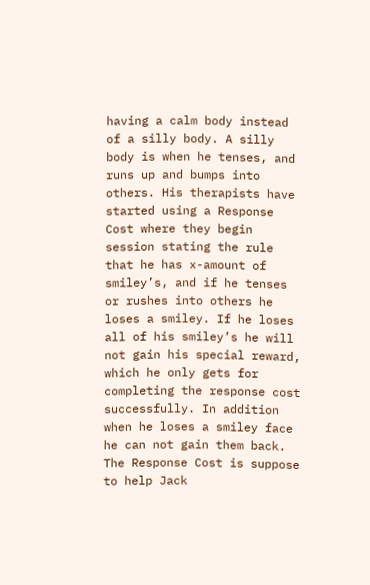having a calm body instead of a silly body. A silly body is when he tenses, and runs up and bumps into others. His therapists have started using a Response Cost where they begin session stating the rule that he has x-amount of smiley’s, and if he tenses or rushes into others he loses a smiley. If he loses all of his smiley’s he will not gain his special reward, which he only gets for completing the response cost successfully. In addition when he loses a smiley face he can not gain them back. The Response Cost is suppose to help Jack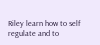Riley learn how to self regulate and to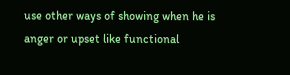use other ways of showing when he is anger or upset like functional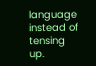language instead of tensing up.